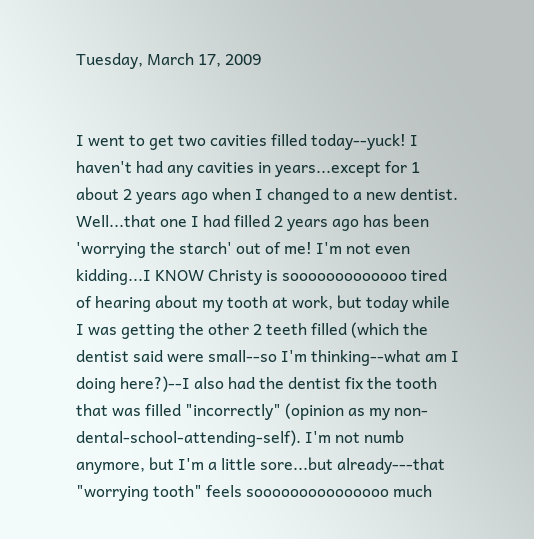Tuesday, March 17, 2009


I went to get two cavities filled today--yuck! I haven't had any cavities in years...except for 1 about 2 years ago when I changed to a new dentist. Well...that one I had filled 2 years ago has been 'worrying the starch' out of me! I'm not even kidding...I KNOW Christy is sooooooooooooo tired of hearing about my tooth at work, but today while I was getting the other 2 teeth filled (which the dentist said were small--so I'm thinking--what am I doing here?)--I also had the dentist fix the tooth that was filled "incorrectly" (opinion as my non-dental-school-attending-self). I'm not numb anymore, but I'm a little sore...but already---that "worrying tooth" feels sooooooooooooooo much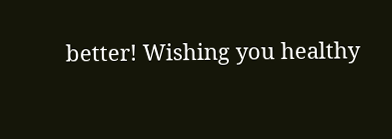better! Wishing you healthy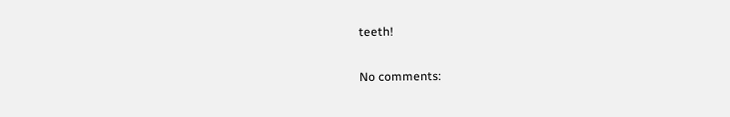teeth!

No comments: